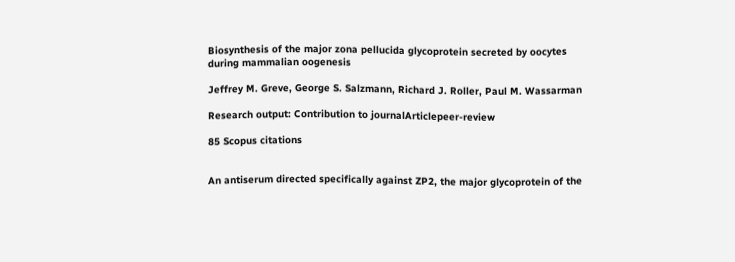Biosynthesis of the major zona pellucida glycoprotein secreted by oocytes during mammalian oogenesis

Jeffrey M. Greve, George S. Salzmann, Richard J. Roller, Paul M. Wassarman

Research output: Contribution to journalArticlepeer-review

85 Scopus citations


An antiserum directed specifically against ZP2, the major glycoprotein of the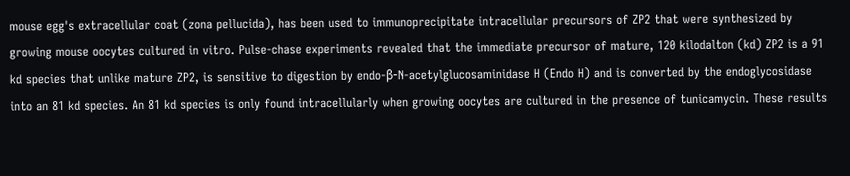mouse egg's extracellular coat (zona pellucida), has been used to immunoprecipitate intracellular precursors of ZP2 that were synthesized by growing mouse oocytes cultured in vitro. Pulse-chase experiments revealed that the immediate precursor of mature, 120 kilodalton (kd) ZP2 is a 91 kd species that unlike mature ZP2, is sensitive to digestion by endo-β-N-acetylglucosaminidase H (Endo H) and is converted by the endoglycosidase into an 81 kd species. An 81 kd species is only found intracellularly when growing oocytes are cultured in the presence of tunicamycin. These results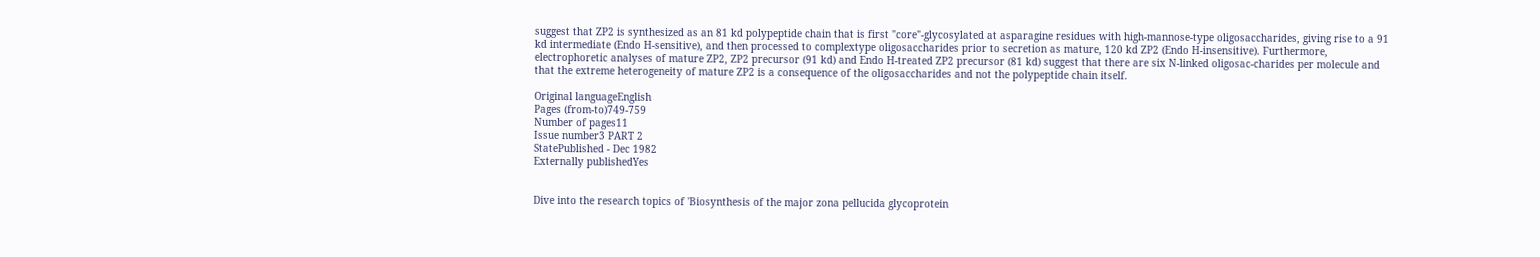suggest that ZP2 is synthesized as an 81 kd polypeptide chain that is first "core"-glycosylated at asparagine residues with high-mannose-type oligosaccharides, giving rise to a 91 kd intermediate (Endo H-sensitive), and then processed to complextype oligosaccharides prior to secretion as mature, 120 kd ZP2 (Endo H-insensitive). Furthermore, electrophoretic analyses of mature ZP2, ZP2 precursor (91 kd) and Endo H-treated ZP2 precursor (81 kd) suggest that there are six N-linked oligosac-charides per molecule and that the extreme heterogeneity of mature ZP2 is a consequence of the oligosaccharides and not the polypeptide chain itself.

Original languageEnglish
Pages (from-to)749-759
Number of pages11
Issue number3 PART 2
StatePublished - Dec 1982
Externally publishedYes


Dive into the research topics of 'Biosynthesis of the major zona pellucida glycoprotein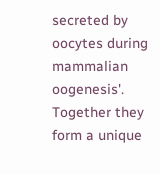secreted by oocytes during mammalian oogenesis'. Together they form a unique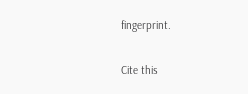fingerprint.

Cite this